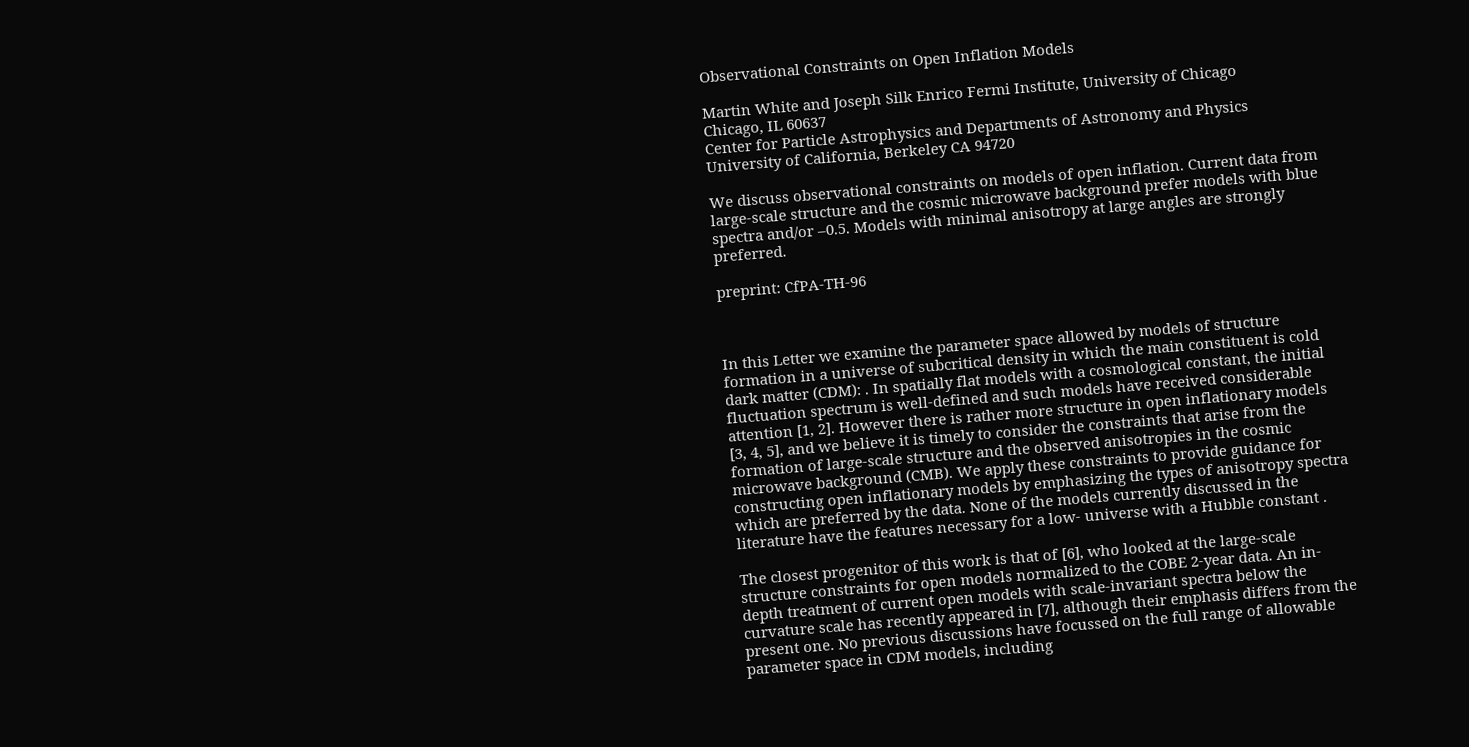Observational Constraints on Open Inflation Models

Martin White and Joseph Silk Enrico Fermi Institute, University of Chicago
Chicago, IL 60637
Center for Particle Astrophysics and Departments of Astronomy and Physics
University of California, Berkeley CA 94720

We discuss observational constraints on models of open inflation. Current data from large-scale structure and the cosmic microwave background prefer models with blue spectra and/or –0.5. Models with minimal anisotropy at large angles are strongly preferred.

preprint: CfPA-TH-96



In this Letter we examine the parameter space allowed by models of structure formation in a universe of subcritical density in which the main constituent is cold dark matter (CDM): . In spatially flat models with a cosmological constant, the initial fluctuation spectrum is well-defined and such models have received considerable attention [1, 2]. However there is rather more structure in open inflationary models [3, 4, 5], and we believe it is timely to consider the constraints that arise from the formation of large-scale structure and the observed anisotropies in the cosmic microwave background (CMB). We apply these constraints to provide guidance for constructing open inflationary models by emphasizing the types of anisotropy spectra which are preferred by the data. None of the models currently discussed in the literature have the features necessary for a low- universe with a Hubble constant .

The closest progenitor of this work is that of [6], who looked at the large-scale structure constraints for open models normalized to the COBE 2-year data. An in-depth treatment of current open models with scale-invariant spectra below the curvature scale has recently appeared in [7], although their emphasis differs from the present one. No previous discussions have focussed on the full range of allowable parameter space in CDM models, including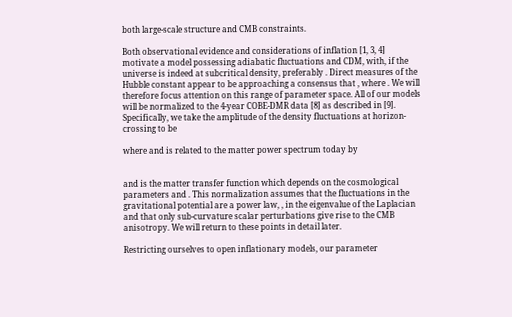both large-scale structure and CMB constraints.

Both observational evidence and considerations of inflation [1, 3, 4] motivate a model possessing adiabatic fluctuations and CDM, with, if the universe is indeed at subcritical density, preferably . Direct measures of the Hubble constant appear to be approaching a consensus that , where . We will therefore focus attention on this range of parameter space. All of our models will be normalized to the 4-year COBE-DMR data [8] as described in [9]. Specifically, we take the amplitude of the density fluctuations at horizon-crossing to be

where and is related to the matter power spectrum today by


and is the matter transfer function which depends on the cosmological parameters and . This normalization assumes that the fluctuations in the gravitational potential are a power law, , in the eigenvalue of the Laplacian and that only sub-curvature scalar perturbations give rise to the CMB anisotropy. We will return to these points in detail later.

Restricting ourselves to open inflationary models, our parameter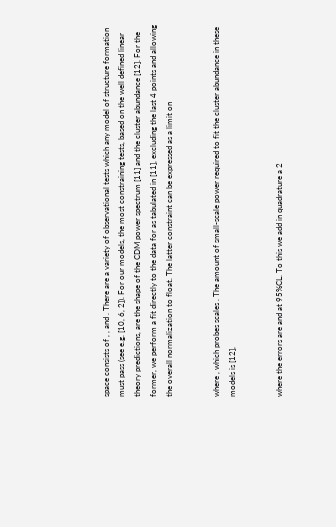space consists of , , and . There are a variety of observational tests which any model of structure formation must pass (see e.g. [10, 6, 2]). For our models, the most constraining tests, based on the well defined linear theory predictions, are the shape of the CDM power spectrum [11] and the cluster abundance [12]. For the former, we perform a fit directly to the data for as tabulated in [11], excluding the last 4 points and allowing the overall normalization to float. The latter constraint can be expressed as a limit on


where , which probes scales . The amount of small-scale power required to fit the cluster abundance in these models is [12],


where the errors are and at 95%CL. To this we add in quadrature a 2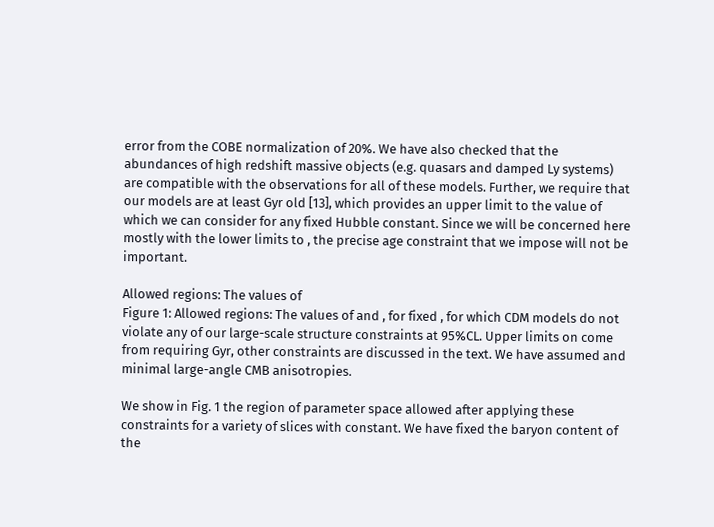error from the COBE normalization of 20%. We have also checked that the abundances of high redshift massive objects (e.g. quasars and damped Ly systems) are compatible with the observations for all of these models. Further, we require that our models are at least Gyr old [13], which provides an upper limit to the value of which we can consider for any fixed Hubble constant. Since we will be concerned here mostly with the lower limits to , the precise age constraint that we impose will not be important.

Allowed regions: The values of
Figure 1: Allowed regions: The values of and , for fixed , for which CDM models do not violate any of our large-scale structure constraints at 95%CL. Upper limits on come from requiring Gyr, other constraints are discussed in the text. We have assumed and minimal large-angle CMB anisotropies.

We show in Fig. 1 the region of parameter space allowed after applying these constraints for a variety of slices with constant. We have fixed the baryon content of the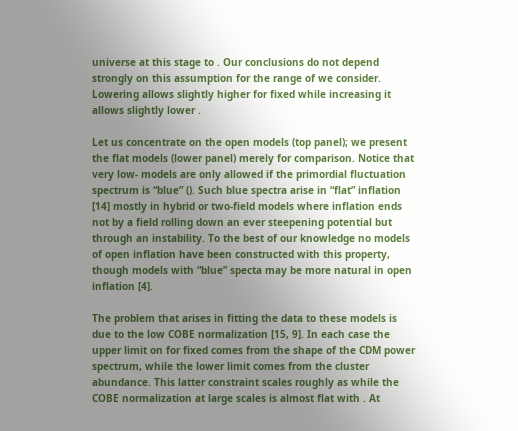universe at this stage to . Our conclusions do not depend strongly on this assumption for the range of we consider. Lowering allows slightly higher for fixed while increasing it allows slightly lower .

Let us concentrate on the open models (top panel); we present the flat models (lower panel) merely for comparison. Notice that very low- models are only allowed if the primordial fluctuation spectrum is “blue” (). Such blue spectra arise in “flat” inflation [14] mostly in hybrid or two-field models where inflation ends not by a field rolling down an ever steepening potential but through an instability. To the best of our knowledge no models of open inflation have been constructed with this property, though models with “blue” specta may be more natural in open inflation [4].

The problem that arises in fitting the data to these models is due to the low COBE normalization [15, 9]. In each case the upper limit on for fixed comes from the shape of the CDM power spectrum, while the lower limit comes from the cluster abundance. This latter constraint scales roughly as while the COBE normalization at large scales is almost flat with . At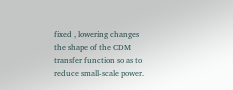fixed , lowering changes the shape of the CDM transfer function so as to reduce small-scale power.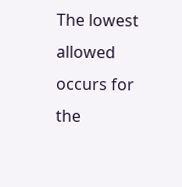The lowest allowed occurs for the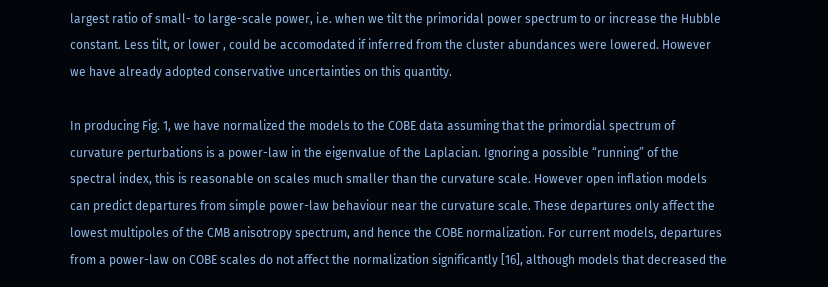largest ratio of small- to large-scale power, i.e. when we tilt the primoridal power spectrum to or increase the Hubble constant. Less tilt, or lower , could be accomodated if inferred from the cluster abundances were lowered. However we have already adopted conservative uncertainties on this quantity.

In producing Fig. 1, we have normalized the models to the COBE data assuming that the primordial spectrum of curvature perturbations is a power-law in the eigenvalue of the Laplacian. Ignoring a possible “running” of the spectral index, this is reasonable on scales much smaller than the curvature scale. However open inflation models can predict departures from simple power-law behaviour near the curvature scale. These departures only affect the lowest multipoles of the CMB anisotropy spectrum, and hence the COBE normalization. For current models, departures from a power-law on COBE scales do not affect the normalization significantly [16], although models that decreased the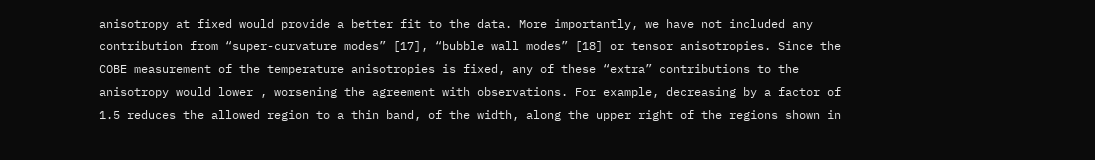anisotropy at fixed would provide a better fit to the data. More importantly, we have not included any contribution from “super-curvature modes” [17], “bubble wall modes” [18] or tensor anisotropies. Since the COBE measurement of the temperature anisotropies is fixed, any of these “extra” contributions to the anisotropy would lower , worsening the agreement with observations. For example, decreasing by a factor of 1.5 reduces the allowed region to a thin band, of the width, along the upper right of the regions shown in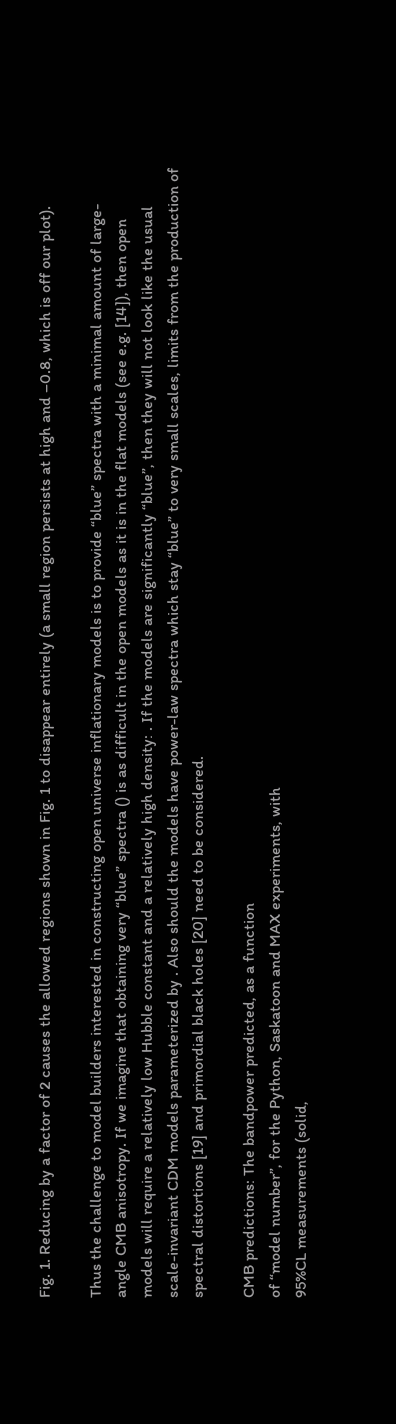Fig. 1. Reducing by a factor of 2 causes the allowed regions shown in Fig. 1 to disappear entirely (a small region persists at high and –0.8, which is off our plot).

Thus the challenge to model builders interested in constructing open universe inflationary models is to provide “blue” spectra with a minimal amount of large-angle CMB anisotropy. If we imagine that obtaining very “blue” spectra () is as difficult in the open models as it is in the flat models (see e.g. [14]), then open models will require a relatively low Hubble constant and a relatively high density: . If the models are significantly “blue”, then they will not look like the usual scale-invariant CDM models parameterized by . Also should the models have power-law spectra which stay “blue” to very small scales, limits from the production of spectral distortions [19] and primordial black holes [20] need to be considered.

CMB predictions: The bandpower predicted, as a function
of “model number”, for the Python, Saskatoon and MAX experiments, with
95%CL measurements (solid,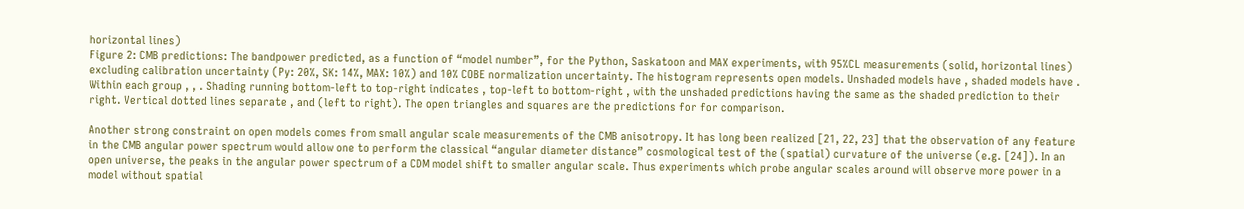horizontal lines)
Figure 2: CMB predictions: The bandpower predicted, as a function of “model number”, for the Python, Saskatoon and MAX experiments, with 95%CL measurements (solid, horizontal lines) excluding calibration uncertainty (Py: 20%, SK: 14%, MAX: 10%) and 10% COBE normalization uncertainty. The histogram represents open models. Unshaded models have , shaded models have . Within each group , , . Shading running bottom-left to top-right indicates , top-left to bottom-right , with the unshaded predictions having the same as the shaded prediction to their right. Vertical dotted lines separate , and (left to right). The open triangles and squares are the predictions for for comparison.

Another strong constraint on open models comes from small angular scale measurements of the CMB anisotropy. It has long been realized [21, 22, 23] that the observation of any feature in the CMB angular power spectrum would allow one to perform the classical “angular diameter distance” cosmological test of the (spatial) curvature of the universe (e.g. [24]). In an open universe, the peaks in the angular power spectrum of a CDM model shift to smaller angular scale. Thus experiments which probe angular scales around will observe more power in a model without spatial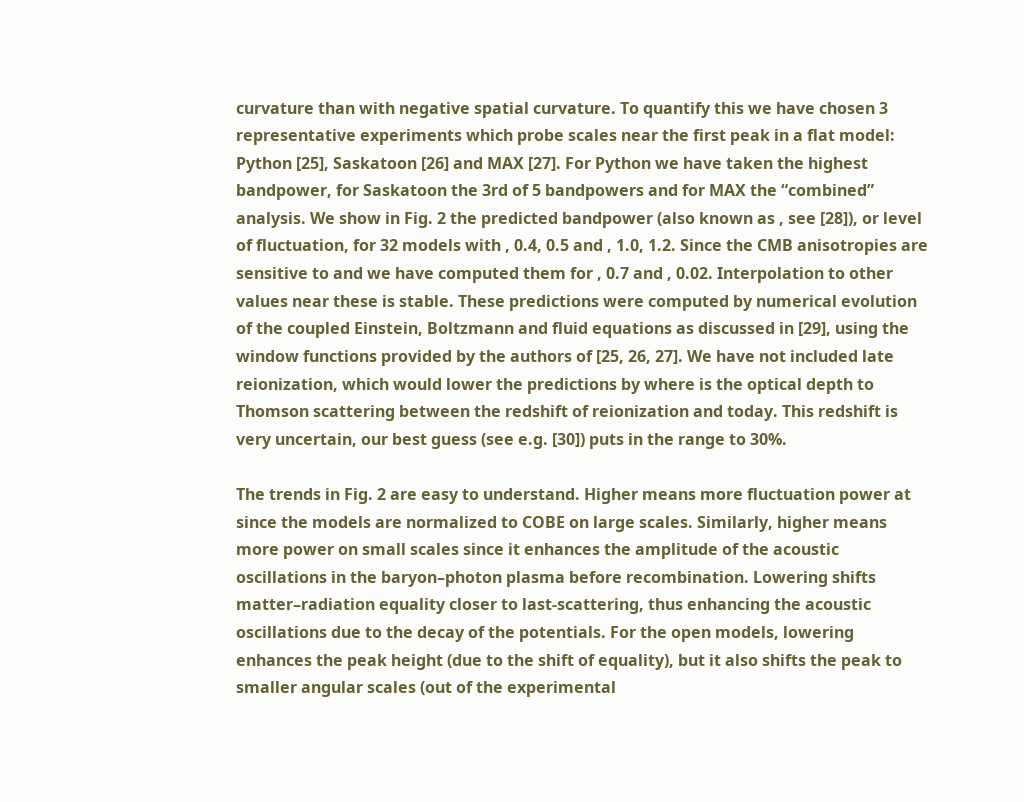curvature than with negative spatial curvature. To quantify this we have chosen 3 representative experiments which probe scales near the first peak in a flat model: Python [25], Saskatoon [26] and MAX [27]. For Python we have taken the highest bandpower, for Saskatoon the 3rd of 5 bandpowers and for MAX the “combined” analysis. We show in Fig. 2 the predicted bandpower (also known as , see [28]), or level of fluctuation, for 32 models with , 0.4, 0.5 and , 1.0, 1.2. Since the CMB anisotropies are sensitive to and we have computed them for , 0.7 and , 0.02. Interpolation to other values near these is stable. These predictions were computed by numerical evolution of the coupled Einstein, Boltzmann and fluid equations as discussed in [29], using the window functions provided by the authors of [25, 26, 27]. We have not included late reionization, which would lower the predictions by where is the optical depth to Thomson scattering between the redshift of reionization and today. This redshift is very uncertain, our best guess (see e.g. [30]) puts in the range to 30%.

The trends in Fig. 2 are easy to understand. Higher means more fluctuation power at since the models are normalized to COBE on large scales. Similarly, higher means more power on small scales since it enhances the amplitude of the acoustic oscillations in the baryon–photon plasma before recombination. Lowering shifts matter–radiation equality closer to last-scattering, thus enhancing the acoustic oscillations due to the decay of the potentials. For the open models, lowering enhances the peak height (due to the shift of equality), but it also shifts the peak to smaller angular scales (out of the experimental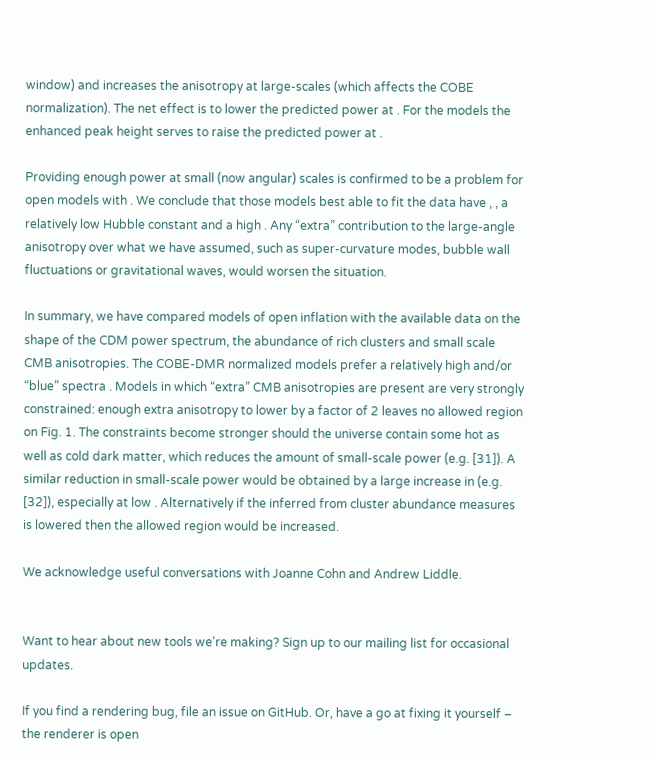window) and increases the anisotropy at large-scales (which affects the COBE normalization). The net effect is to lower the predicted power at . For the models the enhanced peak height serves to raise the predicted power at .

Providing enough power at small (now angular) scales is confirmed to be a problem for open models with . We conclude that those models best able to fit the data have , , a relatively low Hubble constant and a high . Any “extra” contribution to the large-angle anisotropy over what we have assumed, such as super-curvature modes, bubble wall fluctuations or gravitational waves, would worsen the situation.

In summary, we have compared models of open inflation with the available data on the shape of the CDM power spectrum, the abundance of rich clusters and small scale CMB anisotropies. The COBE-DMR normalized models prefer a relatively high and/or “blue” spectra . Models in which “extra” CMB anisotropies are present are very strongly constrained: enough extra anisotropy to lower by a factor of 2 leaves no allowed region on Fig. 1. The constraints become stronger should the universe contain some hot as well as cold dark matter, which reduces the amount of small-scale power (e.g. [31]). A similar reduction in small-scale power would be obtained by a large increase in (e.g. [32]), especially at low . Alternatively if the inferred from cluster abundance measures is lowered then the allowed region would be increased.

We acknowledge useful conversations with Joanne Cohn and Andrew Liddle.


Want to hear about new tools we're making? Sign up to our mailing list for occasional updates.

If you find a rendering bug, file an issue on GitHub. Or, have a go at fixing it yourself – the renderer is open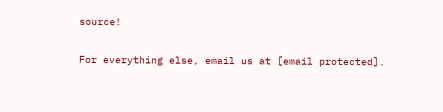source!

For everything else, email us at [email protected].